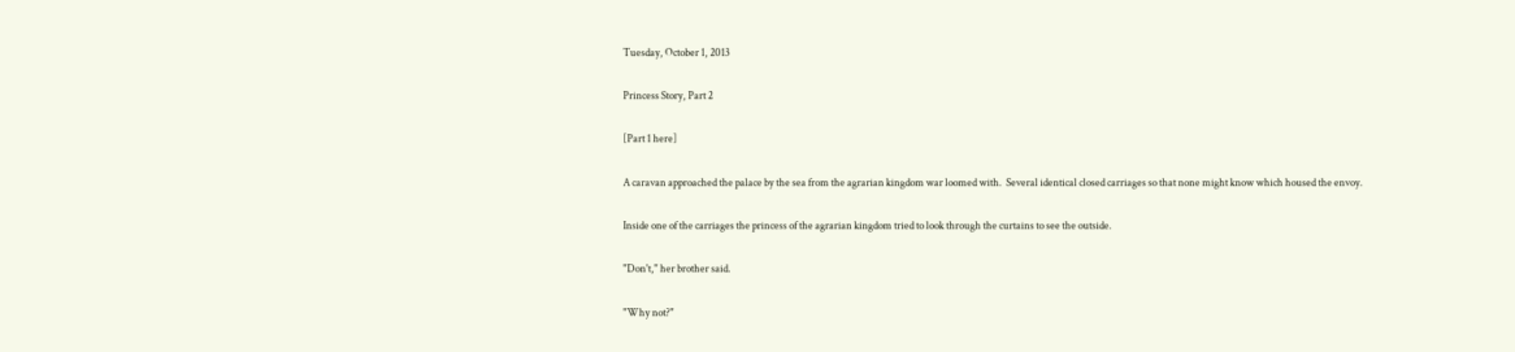Tuesday, October 1, 2013

Princess Story, Part 2

[Part 1 here]

A caravan approached the palace by the sea from the agrarian kingdom war loomed with.  Several identical closed carriages so that none might know which housed the envoy.

Inside one of the carriages the princess of the agrarian kingdom tried to look through the curtains to see the outside.

"Don't," her brother said.

"Why not?"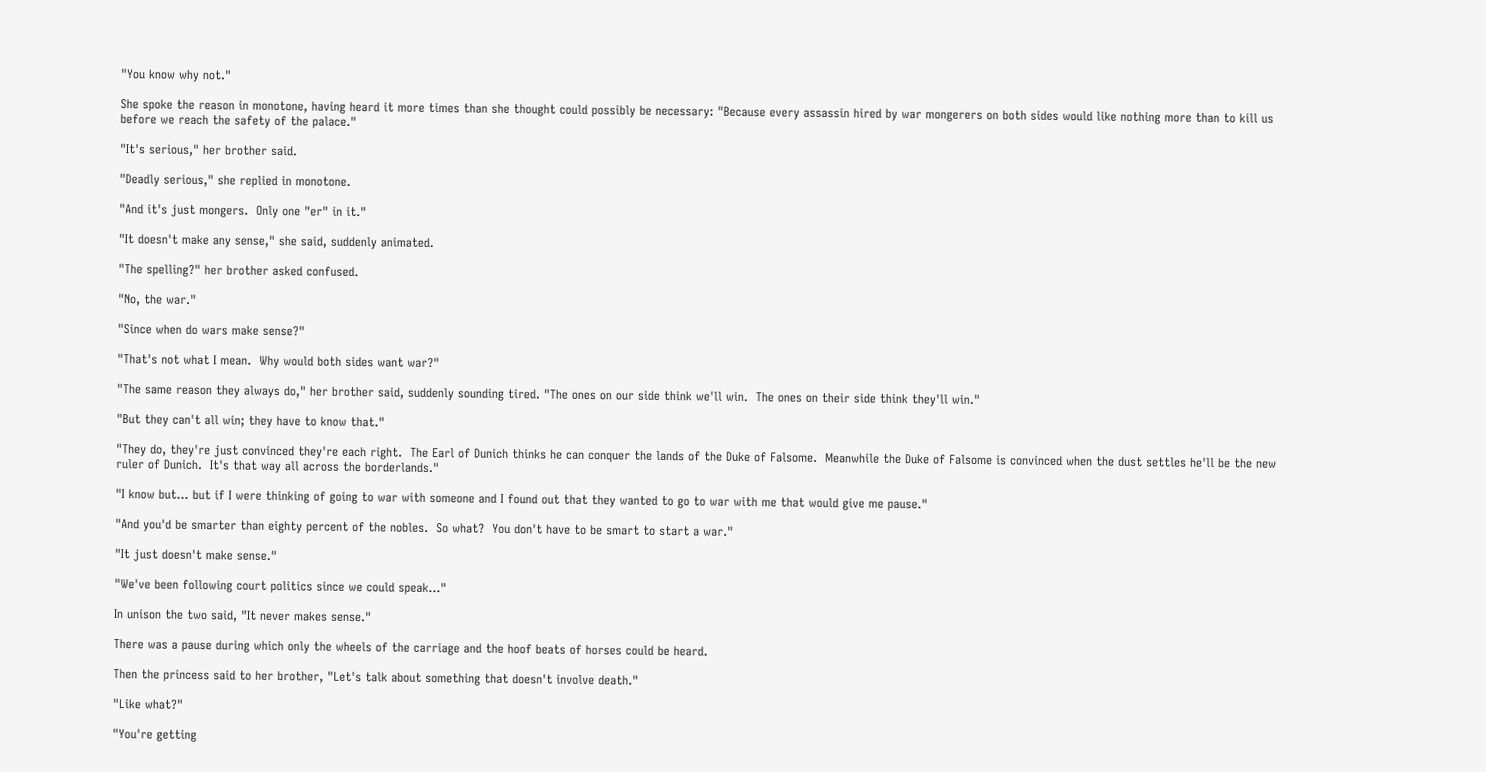"You know why not."

She spoke the reason in monotone, having heard it more times than she thought could possibly be necessary: "Because every assassin hired by war mongerers on both sides would like nothing more than to kill us before we reach the safety of the palace."

"It's serious," her brother said.

"Deadly serious," she replied in monotone.

"And it's just mongers.  Only one "er" in it."

"It doesn't make any sense," she said, suddenly animated.

"The spelling?" her brother asked confused.

"No, the war."

"Since when do wars make sense?"

"That's not what I mean.  Why would both sides want war?"

"The same reason they always do," her brother said, suddenly sounding tired. "The ones on our side think we'll win.  The ones on their side think they'll win."

"But they can't all win; they have to know that."

"They do, they're just convinced they're each right.  The Earl of Dunich thinks he can conquer the lands of the Duke of Falsome.  Meanwhile the Duke of Falsome is convinced when the dust settles he'll be the new ruler of Dunich.  It's that way all across the borderlands."

"I know but... but if I were thinking of going to war with someone and I found out that they wanted to go to war with me that would give me pause."

"And you'd be smarter than eighty percent of the nobles.  So what?  You don't have to be smart to start a war."

"It just doesn't make sense."

"We've been following court politics since we could speak..."

In unison the two said, "It never makes sense."

There was a pause during which only the wheels of the carriage and the hoof beats of horses could be heard.

Then the princess said to her brother, "Let's talk about something that doesn't involve death."

"Like what?"

"You're getting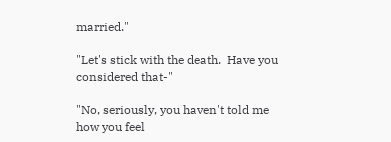married."

"Let's stick with the death.  Have you considered that-"

"No, seriously, you haven't told me how you feel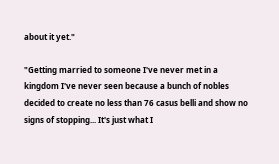about it yet."

"Getting married to someone I've never met in a kingdom I've never seen because a bunch of nobles decided to create no less than 76 casus belli and show no signs of stopping... It's just what I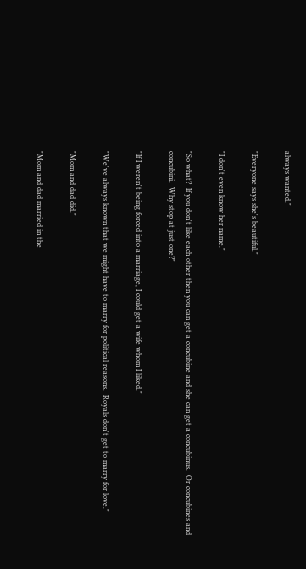always wanted."

"Everyone says she's beautiful."

"I don't even know her name."

"So what?  If you don't like each other then you can get a concubine and she can get a concubinus.  Or concubines and concubini.  Why stop at just one?"

"If I weren't being forced into a marriage, I could get a wife whom I liked."

"We've always known that we might have to marry for political reasons.  Royals don't get to marry for love."

"Mom and dad did."

"Mom and dad married in the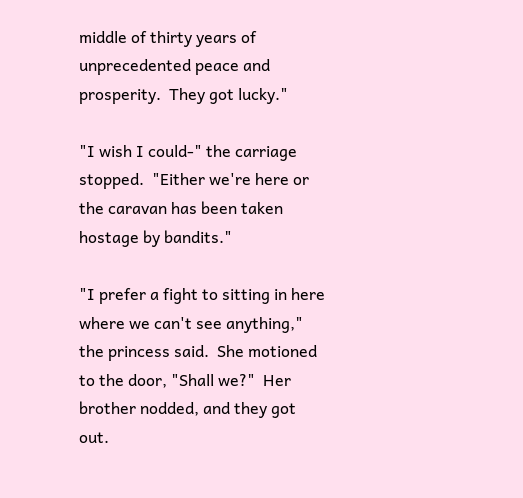middle of thirty years of unprecedented peace and prosperity.  They got lucky."

"I wish I could-" the carriage stopped.  "Either we're here or the caravan has been taken hostage by bandits."

"I prefer a fight to sitting in here where we can't see anything," the princess said.  She motioned to the door, "Shall we?"  Her brother nodded, and they got out.